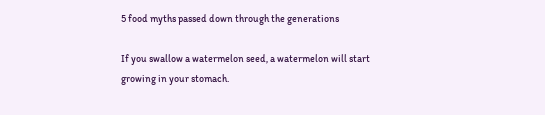5 food myths passed down through the generations

If you swallow a watermelon seed, a watermelon will start growing in your stomach.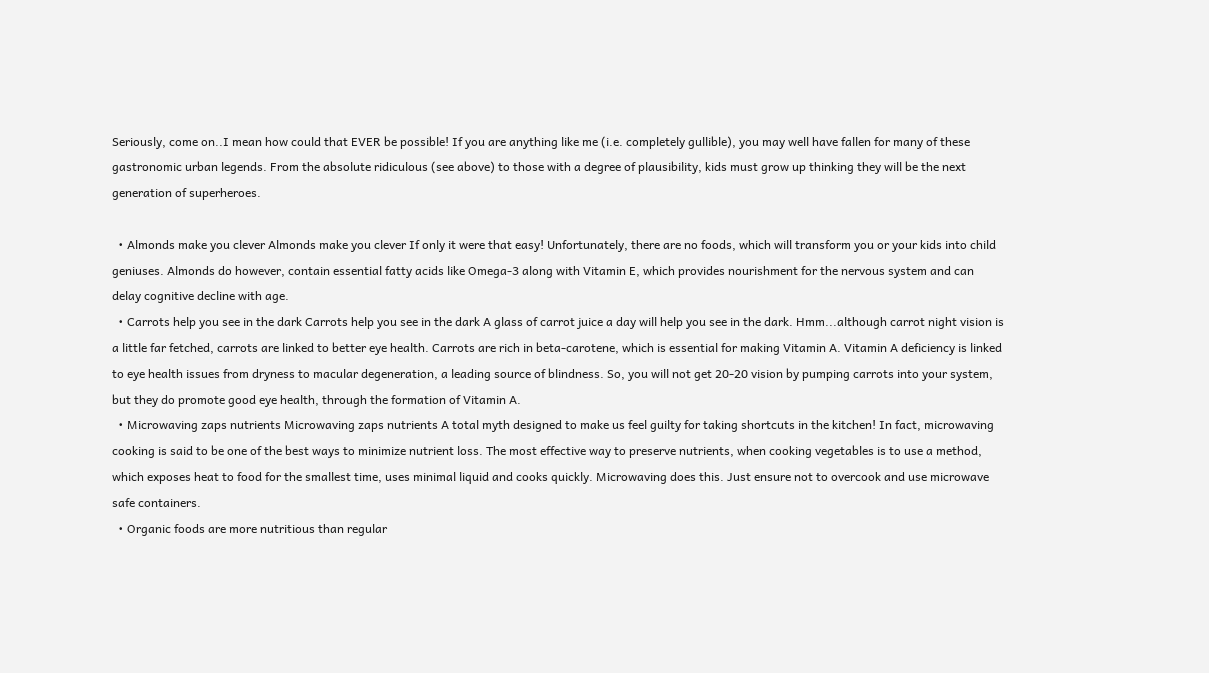Seriously, come on..I mean how could that EVER be possible! If you are anything like me (i.e. completely gullible), you may well have fallen for many of these gastronomic urban legends. From the absolute ridiculous (see above) to those with a degree of plausibility, kids must grow up thinking they will be the next generation of superheroes.

  • Almonds make you clever Almonds make you clever If only it were that easy! Unfortunately, there are no foods, which will transform you or your kids into child geniuses. Almonds do however, contain essential fatty acids like Omega-3 along with Vitamin E, which provides nourishment for the nervous system and can delay cognitive decline with age.
  • Carrots help you see in the dark Carrots help you see in the dark A glass of carrot juice a day will help you see in the dark. Hmm...although carrot night vision is a little far fetched, carrots are linked to better eye health. Carrots are rich in beta-carotene, which is essential for making Vitamin A. Vitamin A deficiency is linked to eye health issues from dryness to macular degeneration, a leading source of blindness. So, you will not get 20-20 vision by pumping carrots into your system, but they do promote good eye health, through the formation of Vitamin A.
  • Microwaving zaps nutrients Microwaving zaps nutrients A total myth designed to make us feel guilty for taking shortcuts in the kitchen! In fact, microwaving cooking is said to be one of the best ways to minimize nutrient loss. The most effective way to preserve nutrients, when cooking vegetables is to use a method, which exposes heat to food for the smallest time, uses minimal liquid and cooks quickly. Microwaving does this. Just ensure not to overcook and use microwave safe containers.
  • Organic foods are more nutritious than regular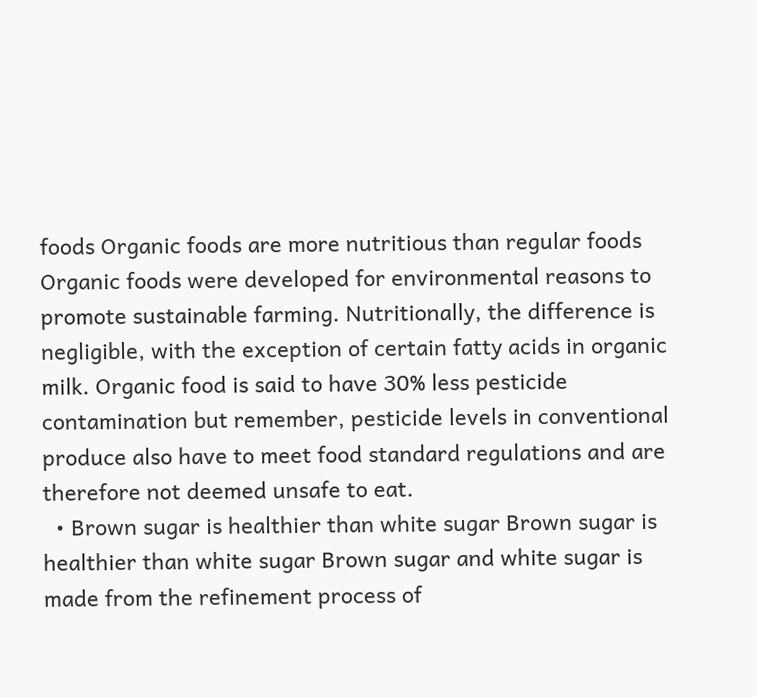foods Organic foods are more nutritious than regular foods Organic foods were developed for environmental reasons to promote sustainable farming. Nutritionally, the difference is negligible, with the exception of certain fatty acids in organic milk. Organic food is said to have 30% less pesticide contamination but remember, pesticide levels in conventional produce also have to meet food standard regulations and are therefore not deemed unsafe to eat.
  • Brown sugar is healthier than white sugar Brown sugar is healthier than white sugar Brown sugar and white sugar is made from the refinement process of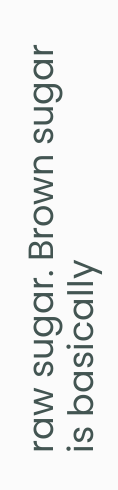raw sugar. Brown sugar is basically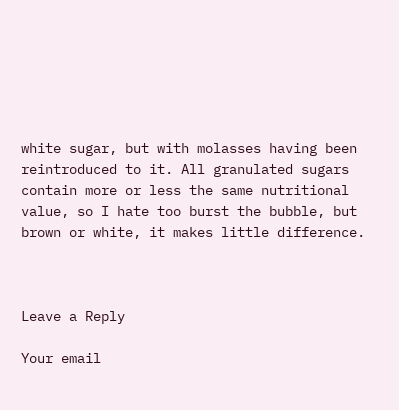white sugar, but with molasses having been reintroduced to it. All granulated sugars contain more or less the same nutritional value, so I hate too burst the bubble, but brown or white, it makes little difference.



Leave a Reply

Your email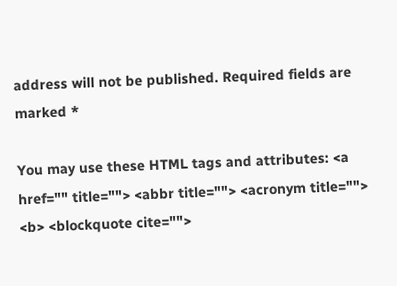address will not be published. Required fields are marked *

You may use these HTML tags and attributes: <a href="" title=""> <abbr title=""> <acronym title=""> <b> <blockquote cite="">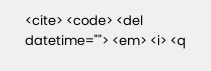<cite> <code> <del datetime=""> <em> <i> <q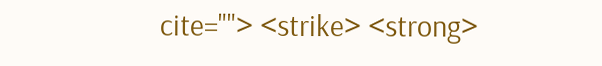cite=""> <strike> <strong>